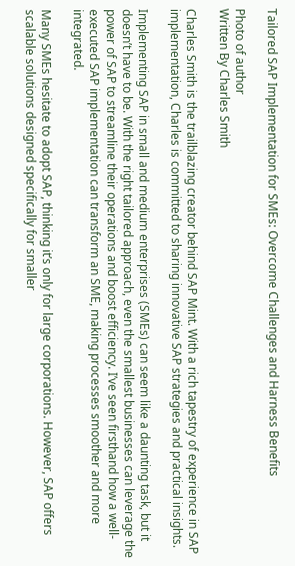Tailored SAP Implementation for SMEs: Overcome Challenges and Harness Benefits

Photo of author
Written By Charles Smith

Charles Smith is the trailblazing creator behind SAP Mint. With a rich tapestry of experience in SAP implementation, Charles is committed to sharing innovative SAP strategies and practical insights.

Implementing SAP in small and medium enterprises (SMEs) can seem like a daunting task, but it doesn’t have to be. With the right tailored approach, even the smallest businesses can leverage the power of SAP to streamline their operations and boost efficiency. I’ve seen firsthand how a well-executed SAP implementation can transform an SME, making processes smoother and more integrated.

Many SMEs hesitate to adopt SAP, thinking it’s only for large corporations. However, SAP offers scalable solutions designed specifically for smaller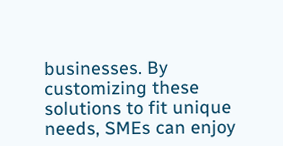businesses. By customizing these solutions to fit unique needs, SMEs can enjoy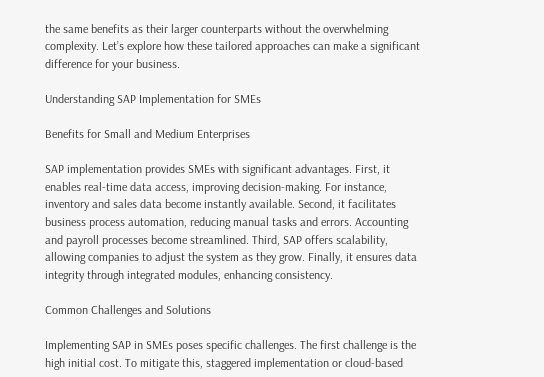the same benefits as their larger counterparts without the overwhelming complexity. Let’s explore how these tailored approaches can make a significant difference for your business.

Understanding SAP Implementation for SMEs

Benefits for Small and Medium Enterprises

SAP implementation provides SMEs with significant advantages. First, it enables real-time data access, improving decision-making. For instance, inventory and sales data become instantly available. Second, it facilitates business process automation, reducing manual tasks and errors. Accounting and payroll processes become streamlined. Third, SAP offers scalability, allowing companies to adjust the system as they grow. Finally, it ensures data integrity through integrated modules, enhancing consistency.

Common Challenges and Solutions

Implementing SAP in SMEs poses specific challenges. The first challenge is the high initial cost. To mitigate this, staggered implementation or cloud-based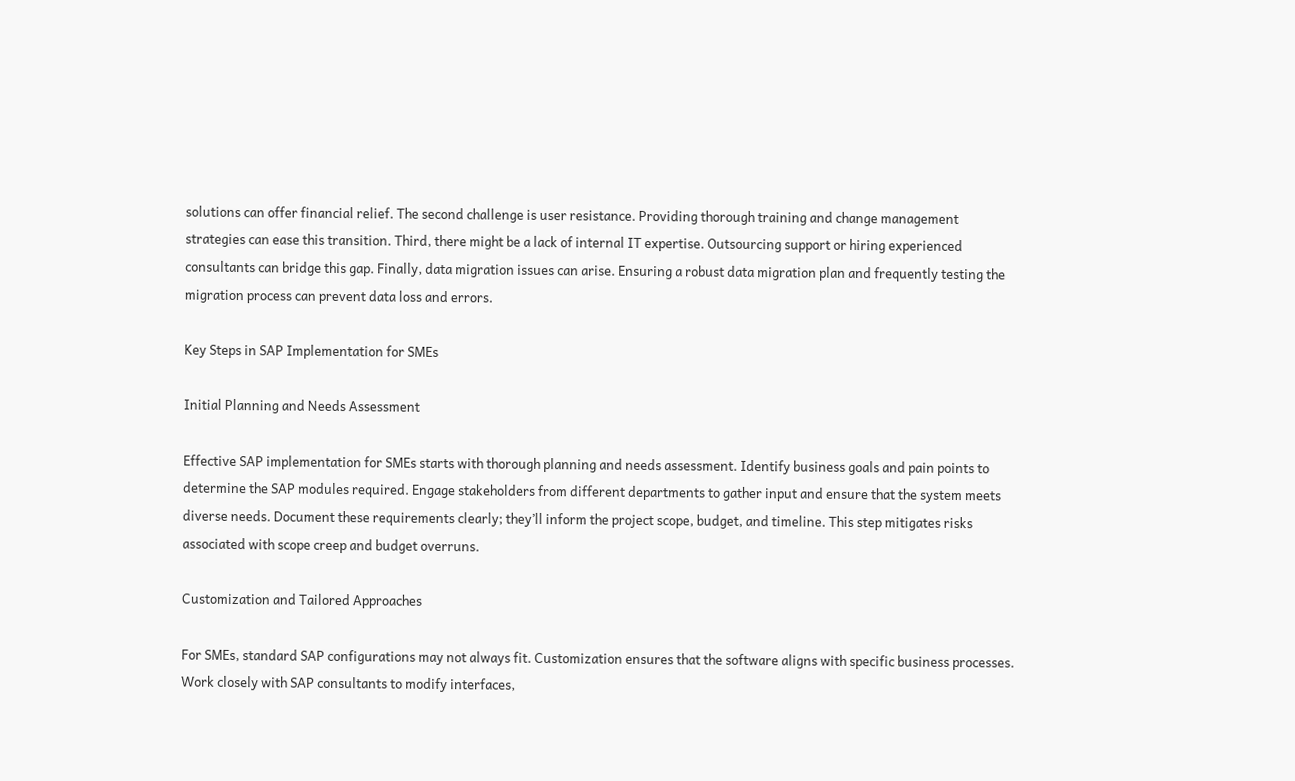solutions can offer financial relief. The second challenge is user resistance. Providing thorough training and change management strategies can ease this transition. Third, there might be a lack of internal IT expertise. Outsourcing support or hiring experienced consultants can bridge this gap. Finally, data migration issues can arise. Ensuring a robust data migration plan and frequently testing the migration process can prevent data loss and errors.

Key Steps in SAP Implementation for SMEs

Initial Planning and Needs Assessment

Effective SAP implementation for SMEs starts with thorough planning and needs assessment. Identify business goals and pain points to determine the SAP modules required. Engage stakeholders from different departments to gather input and ensure that the system meets diverse needs. Document these requirements clearly; they’ll inform the project scope, budget, and timeline. This step mitigates risks associated with scope creep and budget overruns.

Customization and Tailored Approaches

For SMEs, standard SAP configurations may not always fit. Customization ensures that the software aligns with specific business processes. Work closely with SAP consultants to modify interfaces,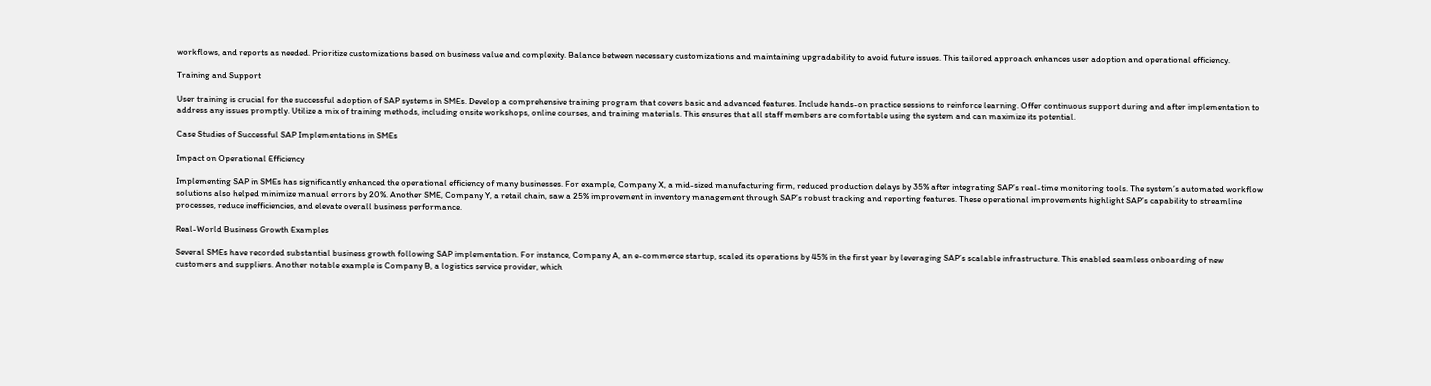workflows, and reports as needed. Prioritize customizations based on business value and complexity. Balance between necessary customizations and maintaining upgradability to avoid future issues. This tailored approach enhances user adoption and operational efficiency.

Training and Support

User training is crucial for the successful adoption of SAP systems in SMEs. Develop a comprehensive training program that covers basic and advanced features. Include hands-on practice sessions to reinforce learning. Offer continuous support during and after implementation to address any issues promptly. Utilize a mix of training methods, including onsite workshops, online courses, and training materials. This ensures that all staff members are comfortable using the system and can maximize its potential.

Case Studies of Successful SAP Implementations in SMEs

Impact on Operational Efficiency

Implementing SAP in SMEs has significantly enhanced the operational efficiency of many businesses. For example, Company X, a mid-sized manufacturing firm, reduced production delays by 35% after integrating SAP’s real-time monitoring tools. The system’s automated workflow solutions also helped minimize manual errors by 20%. Another SME, Company Y, a retail chain, saw a 25% improvement in inventory management through SAP’s robust tracking and reporting features. These operational improvements highlight SAP’s capability to streamline processes, reduce inefficiencies, and elevate overall business performance.

Real-World Business Growth Examples

Several SMEs have recorded substantial business growth following SAP implementation. For instance, Company A, an e-commerce startup, scaled its operations by 45% in the first year by leveraging SAP’s scalable infrastructure. This enabled seamless onboarding of new customers and suppliers. Another notable example is Company B, a logistics service provider, which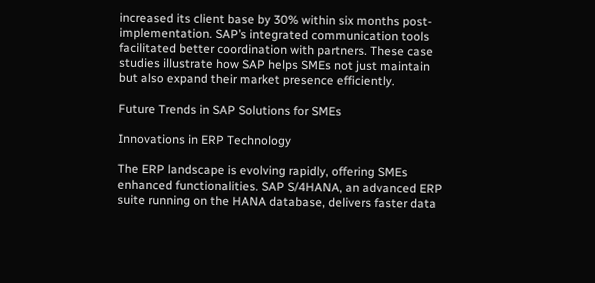increased its client base by 30% within six months post-implementation. SAP’s integrated communication tools facilitated better coordination with partners. These case studies illustrate how SAP helps SMEs not just maintain but also expand their market presence efficiently.

Future Trends in SAP Solutions for SMEs

Innovations in ERP Technology

The ERP landscape is evolving rapidly, offering SMEs enhanced functionalities. SAP S/4HANA, an advanced ERP suite running on the HANA database, delivers faster data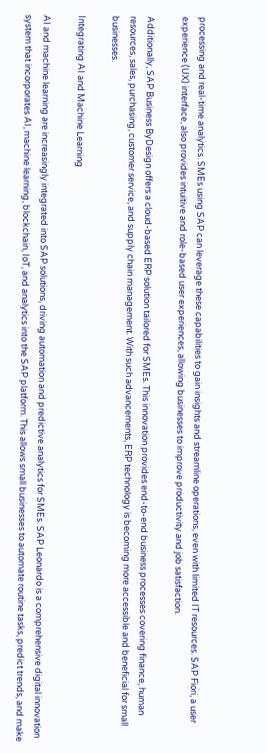processing and real-time analytics. SMEs using SAP can leverage these capabilities to gain insights and streamline operations, even with limited IT resources. SAP Fiori, a user experience (UX) interface, also provides intuitive and role-based user experiences, allowing businesses to improve productivity and job satisfaction.

Additionally, SAP Business ByDesign offers a cloud-based ERP solution tailored for SMEs. This innovation provides end-to-end business processes covering finance, human resources, sales, purchasing, customer service, and supply chain management. With such advancements, ERP technology is becoming more accessible and beneficial for small businesses.

Integrating AI and Machine Learning

AI and machine learning are increasingly integrated into SAP solutions, driving automation and predictive analytics for SMEs. SAP Leonardo is a comprehensive digital innovation system that incorporates AI, machine learning, blockchain, IoT, and analytics into the SAP platform. This allows small businesses to automate routine tasks, predict trends, and make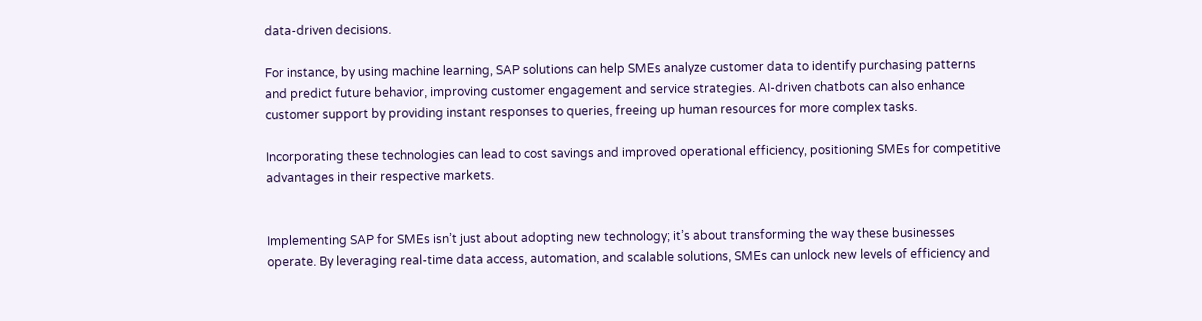data-driven decisions.

For instance, by using machine learning, SAP solutions can help SMEs analyze customer data to identify purchasing patterns and predict future behavior, improving customer engagement and service strategies. AI-driven chatbots can also enhance customer support by providing instant responses to queries, freeing up human resources for more complex tasks.

Incorporating these technologies can lead to cost savings and improved operational efficiency, positioning SMEs for competitive advantages in their respective markets.


Implementing SAP for SMEs isn’t just about adopting new technology; it’s about transforming the way these businesses operate. By leveraging real-time data access, automation, and scalable solutions, SMEs can unlock new levels of efficiency and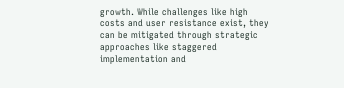growth. While challenges like high costs and user resistance exist, they can be mitigated through strategic approaches like staggered implementation and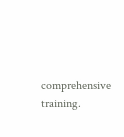comprehensive training.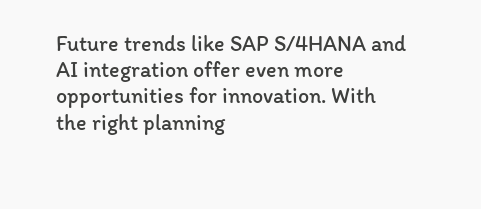Future trends like SAP S/4HANA and AI integration offer even more opportunities for innovation. With the right planning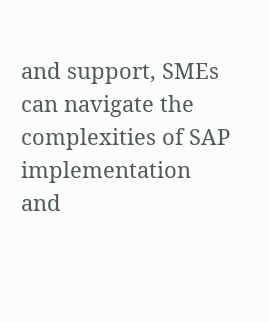and support, SMEs can navigate the complexities of SAP implementation and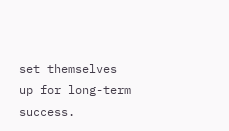set themselves up for long-term success.